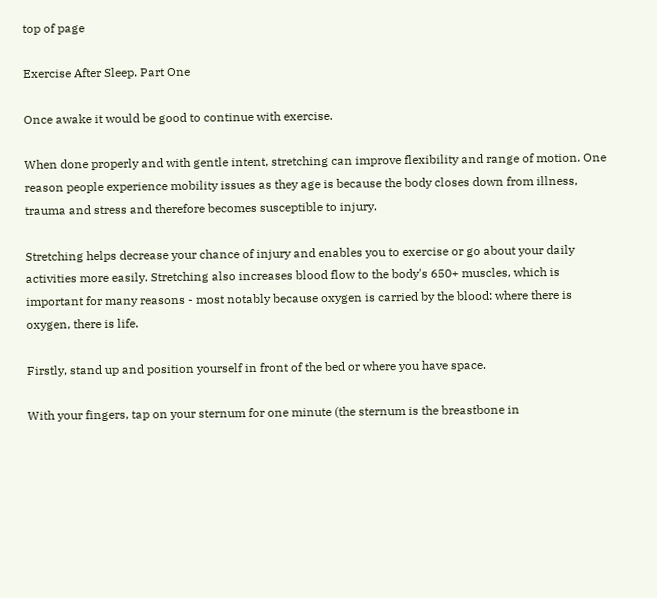top of page

Exercise After Sleep. Part One

Once awake it would be good to continue with exercise.

When done properly and with gentle intent, stretching can improve flexibility and range of motion. One reason people experience mobility issues as they age is because the body closes down from illness, trauma and stress and therefore becomes susceptible to injury.

Stretching helps decrease your chance of injury and enables you to exercise or go about your daily activities more easily. Stretching also increases blood flow to the body's 650+ muscles, which is important for many reasons - most notably because oxygen is carried by the blood: where there is oxygen, there is life.

Firstly, stand up and position yourself in front of the bed or where you have space.

With your fingers, tap on your sternum for one minute (the sternum is the breastbone in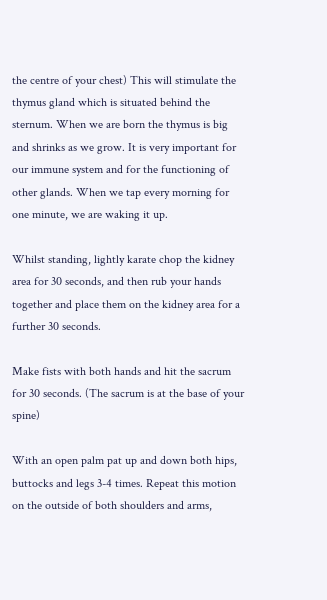the centre of your chest) This will stimulate the thymus gland which is situated behind the sternum. When we are born the thymus is big and shrinks as we grow. It is very important for our immune system and for the functioning of other glands. When we tap every morning for one minute, we are waking it up.

Whilst standing, lightly karate chop the kidney area for 30 seconds, and then rub your hands together and place them on the kidney area for a further 30 seconds.

Make fists with both hands and hit the sacrum for 30 seconds. (The sacrum is at the base of your spine)

With an open palm pat up and down both hips, buttocks and legs 3-4 times. Repeat this motion on the outside of both shoulders and arms,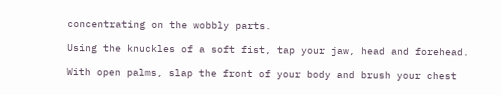concentrating on the wobbly parts.

Using the knuckles of a soft fist, tap your jaw, head and forehead.

With open palms, slap the front of your body and brush your chest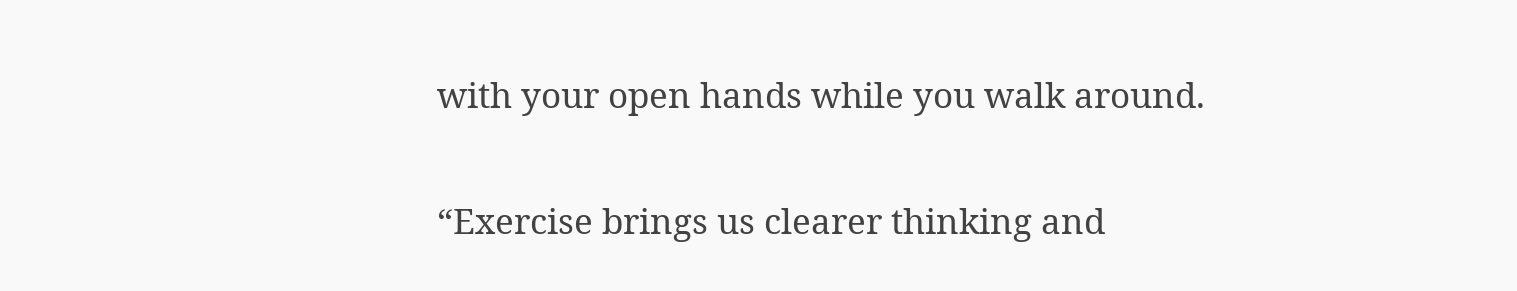with your open hands while you walk around.

“Exercise brings us clearer thinking and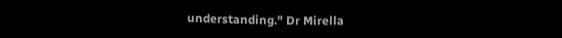understanding." Dr Mirella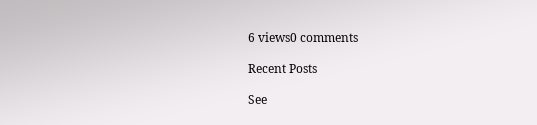6 views0 comments

Recent Posts

See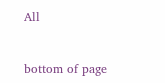All


bottom of page